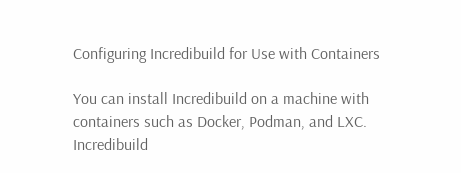Configuring Incredibuild for Use with Containers

You can install Incredibuild on a machine with containers such as Docker, Podman, and LXC. Incredibuild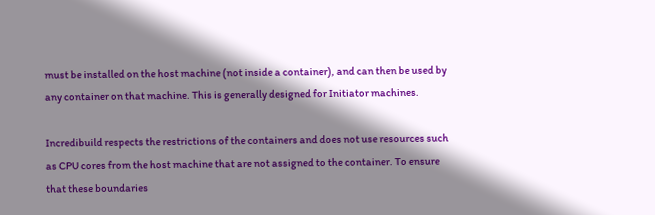must be installed on the host machine (not inside a container), and can then be used by any container on that machine. This is generally designed for Initiator machines.

Incredibuild respects the restrictions of the containers and does not use resources such as CPU cores from the host machine that are not assigned to the container. To ensure that these boundaries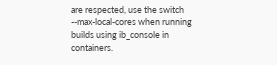are respected, use the switch --max-local-cores when running builds using ib_console in containers.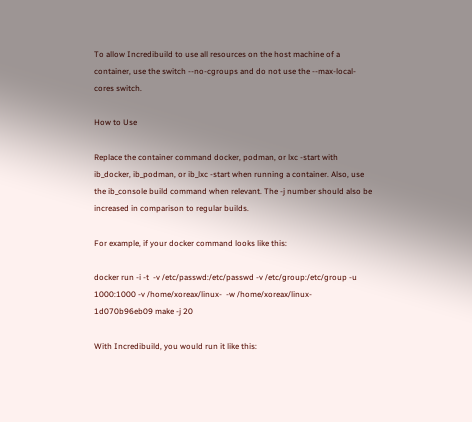To allow Incredibuild to use all resources on the host machine of a container, use the switch --no-cgroups and do not use the --max-local-cores switch.

How to Use

Replace the container command docker, podman, or lxc -start with ib_docker, ib_podman, or ib_lxc -start when running a container. Also, use the ib_console build command when relevant. The -j number should also be increased in comparison to regular builds.

For example, if your docker command looks like this:

docker run -i -t  -v /etc/passwd:/etc/passwd -v /etc/group:/etc/group -u 1000:1000 -v /home/xoreax/linux-  -w /home/xoreax/linux-  1d070b96eb09 make -j 20

With Incredibuild, you would run it like this: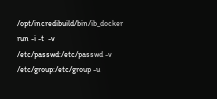/opt/incredibuild/bin/ib_docker run -i -t  -v /etc/passwd:/etc/passwd -v /etc/group:/etc/group -u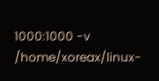1000:1000 -v /home/xoreax/linux-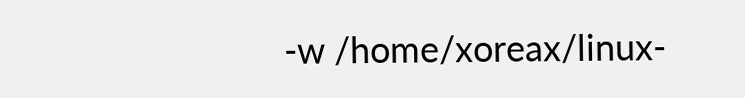-w /home/xoreax/linux-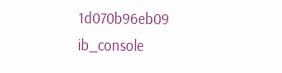1d070b96eb09 ib_console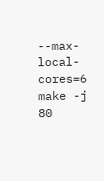--max-local-cores=6 make -j 80